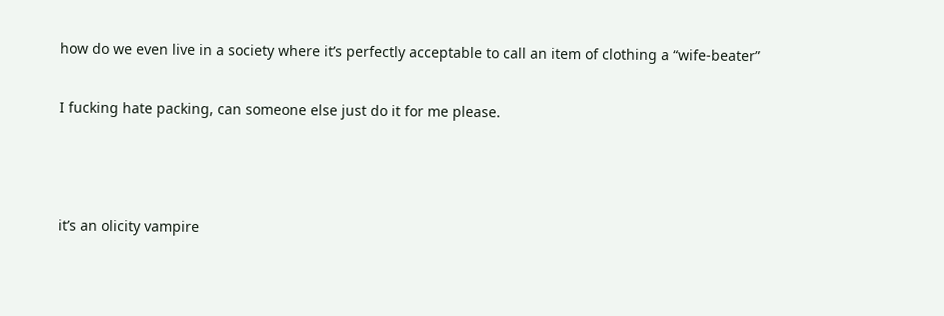how do we even live in a society where it’s perfectly acceptable to call an item of clothing a “wife-beater”

I fucking hate packing, can someone else just do it for me please.



it’s an olicity vampire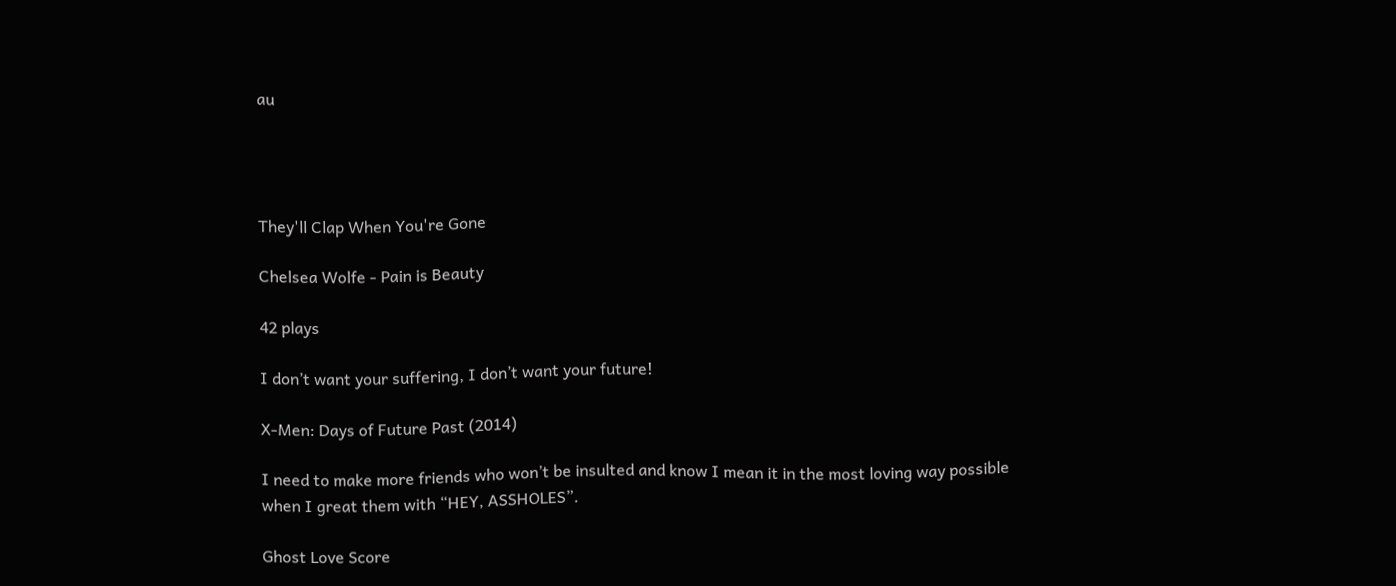au




They'll Clap When You're Gone

Chelsea Wolfe - Pain is Beauty

42 plays

I don’t want your suffering, I don’t want your future!

X-Men: Days of Future Past (2014)

I need to make more friends who won’t be insulted and know I mean it in the most loving way possible when I great them with “HEY, ASSHOLES”.

Ghost Love Score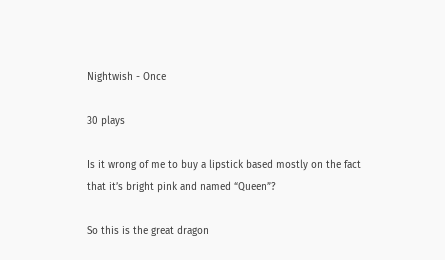Nightwish - Once

30 plays

Is it wrong of me to buy a lipstick based mostly on the fact that it’s bright pink and named “Queen”?

So this is the great dragon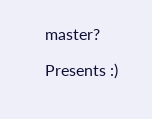master?

Presents :)